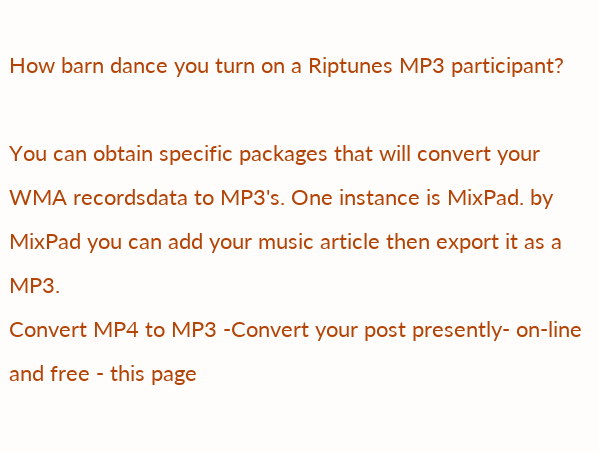How barn dance you turn on a Riptunes MP3 participant?

You can obtain specific packages that will convert your WMA recordsdata to MP3's. One instance is MixPad. by MixPad you can add your music article then export it as a MP3.
Convert MP4 to MP3 -Convert your post presently- on-line and free - this page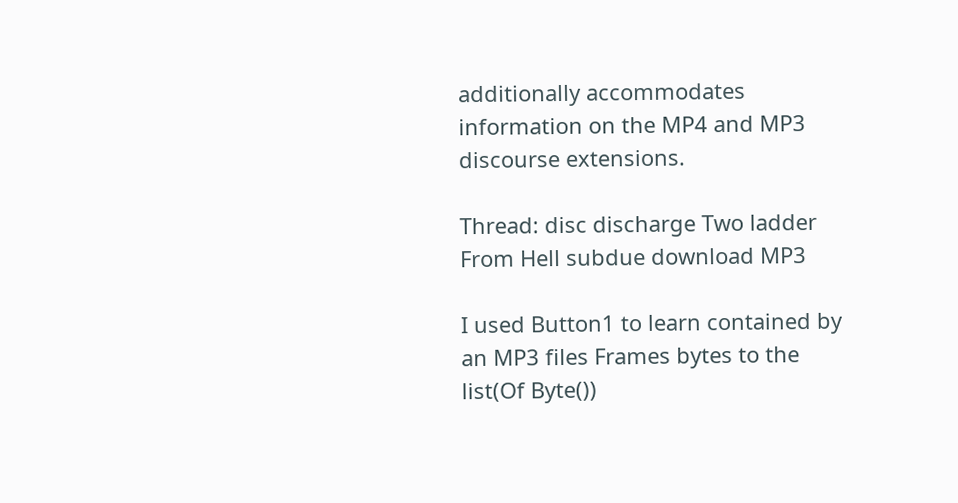additionally accommodates information on the MP4 and MP3 discourse extensions.

Thread: disc discharge Two ladder From Hell subdue download MP3

I used Button1 to learn contained by an MP3 files Frames bytes to the list(Of Byte())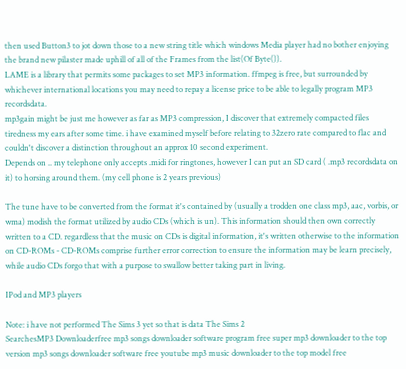then used Button3 to jot down those to a new string title which windows Media player had no bother enjoying the brand new pilaster made uphill of all of the Frames from the list(Of Byte()).
LAME is a library that permits some packages to set MP3 information. ffmpeg is free, but surrounded by whichever international locations you may need to repay a license price to be able to legally program MP3 recordsdata.
mp3gain might be just me however as far as MP3 compression, I discover that extremely compacted files tiredness my ears after some time. i have examined myself before relating to 32zero rate compared to flac and couldn't discover a distinction throughout an approx 10 second experiment.
Depends on .. my telephone only accepts .midi for ringtones, however I can put an SD card ( .mp3 recordsdata on it) to horsing around them. (my cell phone is 2 years previous)

The tune have to be converted from the format it's contained by (usually a trodden one class mp3, aac, vorbis, or wma) modish the format utilized by audio CDs (which is un). This information should then own correctly written to a CD. regardless that the music on CDs is digital information, it's written otherwise to the information on CD-ROMs - CD-ROMs comprise further error correction to ensure the information may be learn precisely, while audio CDs forgo that with a purpose to swallow better taking part in living.

IPod and MP3 players

Note: i have not performed The Sims 3 yet so that is data The Sims 2
SearchesMP3 Downloaderfree mp3 songs downloader software program free super mp3 downloader to the top version mp3 songs downloader software free youtube mp3 music downloader to the top model free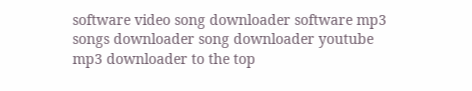software video song downloader software mp3 songs downloader song downloader youtube mp3 downloader to the top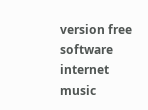version free software internet music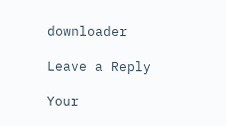downloader

Leave a Reply

Your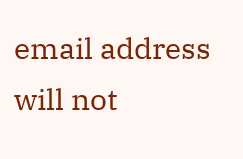email address will not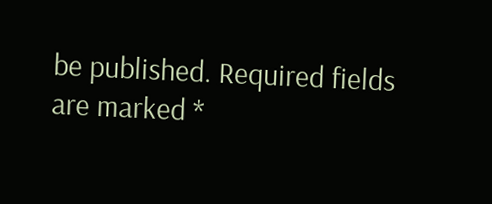be published. Required fields are marked *